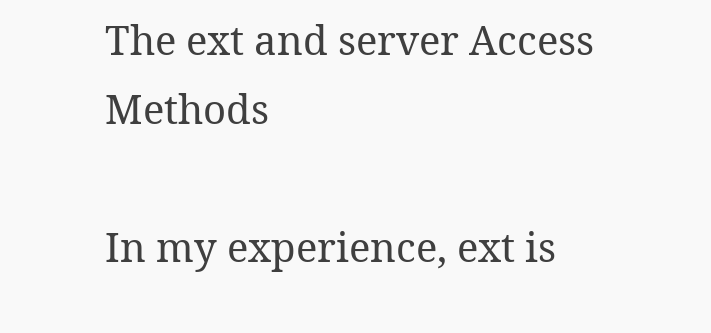The ext and server Access Methods

In my experience, ext is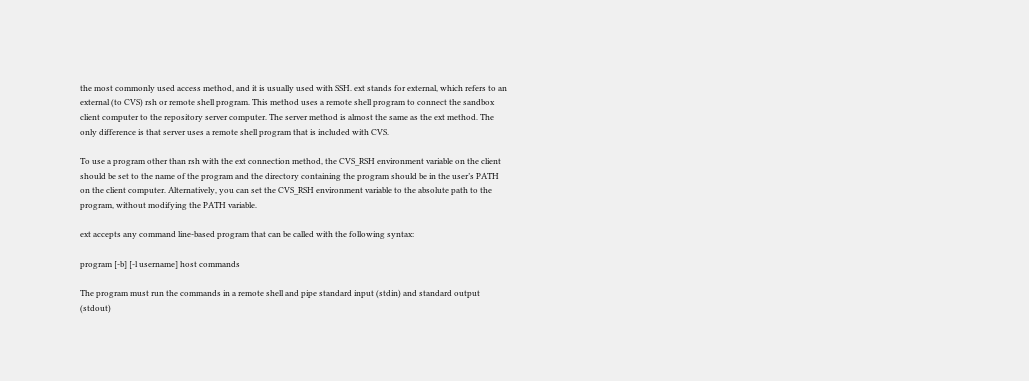the most commonly used access method, and it is usually used with SSH. ext stands for external, which refers to an external (to CVS) rsh or remote shell program. This method uses a remote shell program to connect the sandbox client computer to the repository server computer. The server method is almost the same as the ext method. The only difference is that server uses a remote shell program that is included with CVS.

To use a program other than rsh with the ext connection method, the CVS_RSH environment variable on the client should be set to the name of the program and the directory containing the program should be in the user’s PATH on the client computer. Alternatively, you can set the CVS_RSH environment variable to the absolute path to the program, without modifying the PATH variable.

ext accepts any command line-based program that can be called with the following syntax:

program [-b] [-l username] host commands

The program must run the commands in a remote shell and pipe standard input (stdin) and standard output (stdout)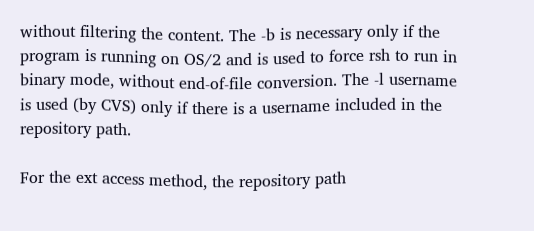without filtering the content. The -b is necessary only if the program is running on OS/2 and is used to force rsh to run in binary mode, without end-of-file conversion. The -l username is used (by CVS) only if there is a username included in the repository path.

For the ext access method, the repository path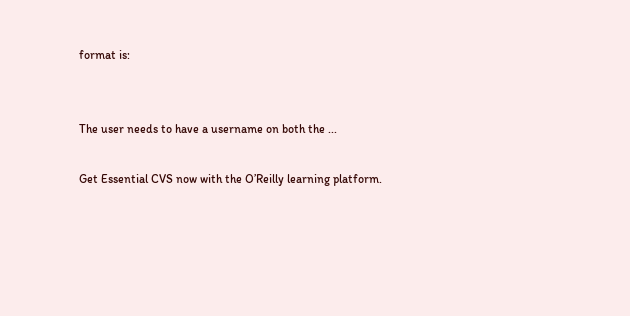format is:


The user needs to have a username on both the ...

Get Essential CVS now with the O’Reilly learning platform.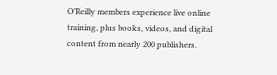O’Reilly members experience live online training, plus books, videos, and digital content from nearly 200 publishers.